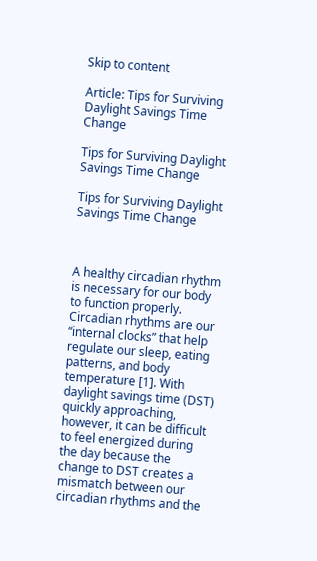Skip to content

Article: Tips for Surviving Daylight Savings Time Change

Tips for Surviving Daylight Savings Time Change

Tips for Surviving Daylight Savings Time Change



A healthy circadian rhythm is necessary for our body to function properly. Circadian rhythms are our “internal clocks” that help regulate our sleep, eating patterns, and body temperature [1]. With daylight savings time (DST) quickly approaching, however, it can be difficult to feel energized during the day because the change to DST creates a mismatch between our circadian rhythms and the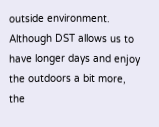outside environment. Although DST allows us to have longer days and enjoy the outdoors a bit more, the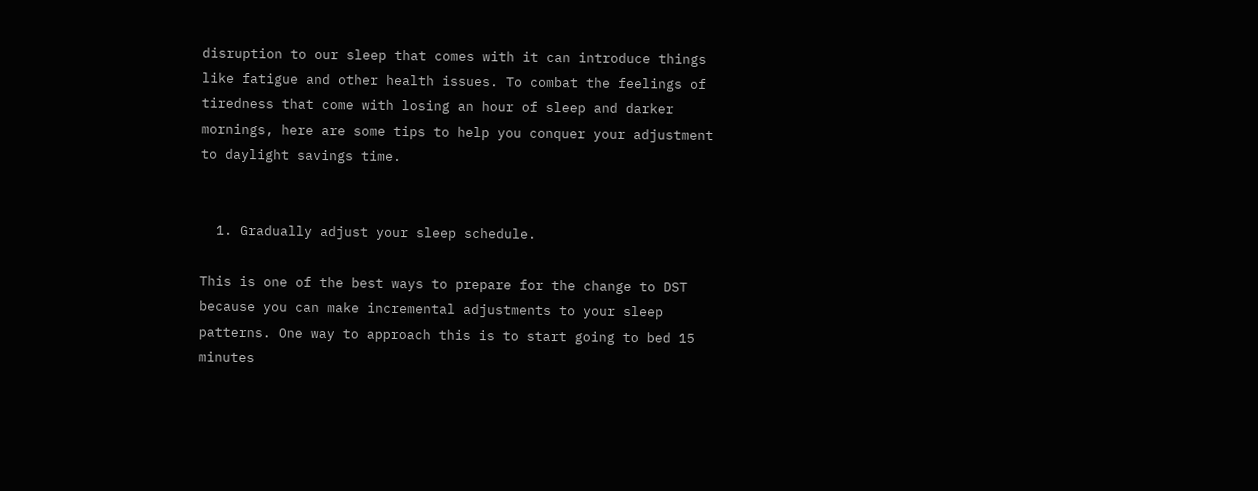disruption to our sleep that comes with it can introduce things like fatigue and other health issues. To combat the feelings of tiredness that come with losing an hour of sleep and darker mornings, here are some tips to help you conquer your adjustment to daylight savings time.


  1. Gradually adjust your sleep schedule.

This is one of the best ways to prepare for the change to DST because you can make incremental adjustments to your sleep patterns. One way to approach this is to start going to bed 15 minutes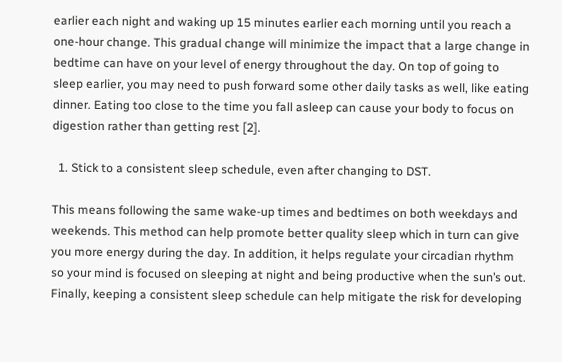earlier each night and waking up 15 minutes earlier each morning until you reach a one-hour change. This gradual change will minimize the impact that a large change in bedtime can have on your level of energy throughout the day. On top of going to sleep earlier, you may need to push forward some other daily tasks as well, like eating dinner. Eating too close to the time you fall asleep can cause your body to focus on digestion rather than getting rest [2].

  1. Stick to a consistent sleep schedule, even after changing to DST.

This means following the same wake-up times and bedtimes on both weekdays and weekends. This method can help promote better quality sleep which in turn can give you more energy during the day. In addition, it helps regulate your circadian rhythm so your mind is focused on sleeping at night and being productive when the sun’s out. Finally, keeping a consistent sleep schedule can help mitigate the risk for developing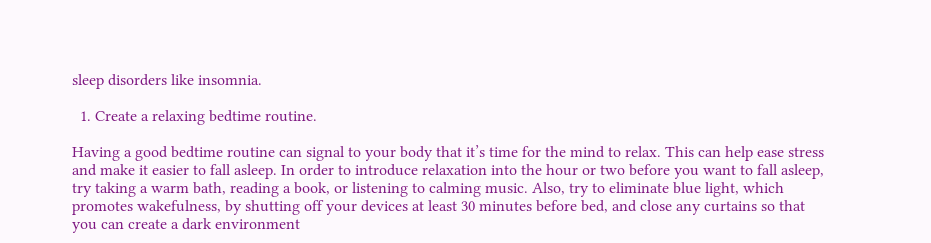sleep disorders like insomnia.

  1. Create a relaxing bedtime routine.

Having a good bedtime routine can signal to your body that it’s time for the mind to relax. This can help ease stress and make it easier to fall asleep. In order to introduce relaxation into the hour or two before you want to fall asleep, try taking a warm bath, reading a book, or listening to calming music. Also, try to eliminate blue light, which promotes wakefulness, by shutting off your devices at least 30 minutes before bed, and close any curtains so that you can create a dark environment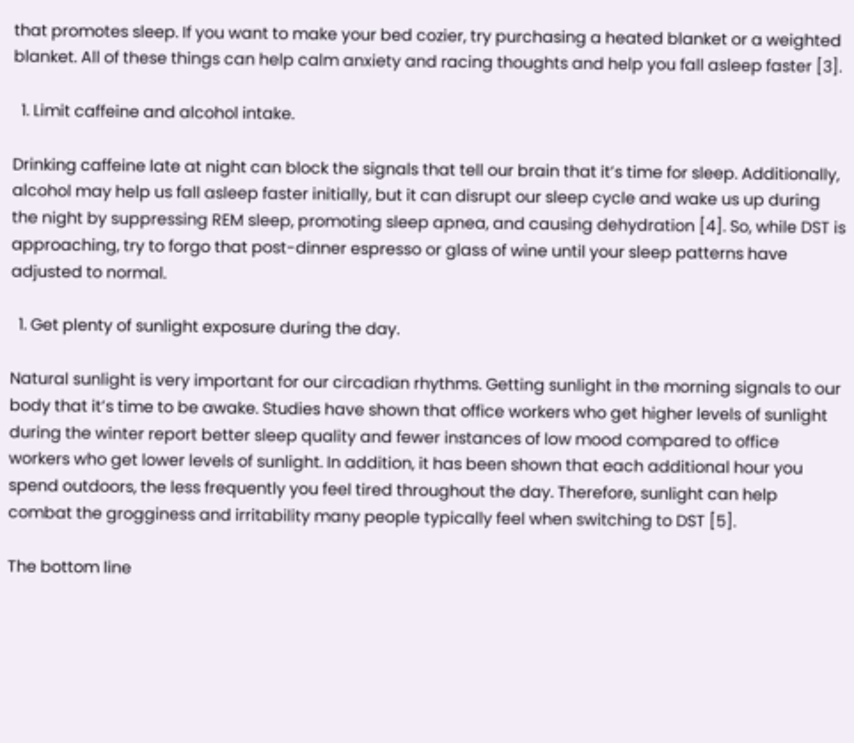that promotes sleep. If you want to make your bed cozier, try purchasing a heated blanket or a weighted blanket. All of these things can help calm anxiety and racing thoughts and help you fall asleep faster [3].

  1. Limit caffeine and alcohol intake.

Drinking caffeine late at night can block the signals that tell our brain that it’s time for sleep. Additionally, alcohol may help us fall asleep faster initially, but it can disrupt our sleep cycle and wake us up during the night by suppressing REM sleep, promoting sleep apnea, and causing dehydration [4]. So, while DST is approaching, try to forgo that post-dinner espresso or glass of wine until your sleep patterns have adjusted to normal.

  1. Get plenty of sunlight exposure during the day.

Natural sunlight is very important for our circadian rhythms. Getting sunlight in the morning signals to our body that it’s time to be awake. Studies have shown that office workers who get higher levels of sunlight during the winter report better sleep quality and fewer instances of low mood compared to office workers who get lower levels of sunlight. In addition, it has been shown that each additional hour you spend outdoors, the less frequently you feel tired throughout the day. Therefore, sunlight can help combat the grogginess and irritability many people typically feel when switching to DST [5].

The bottom line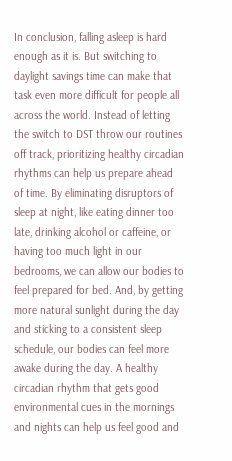In conclusion, falling asleep is hard enough as it is. But switching to daylight savings time can make that task even more difficult for people all across the world. Instead of letting the switch to DST throw our routines off track, prioritizing healthy circadian rhythms can help us prepare ahead of time. By eliminating disruptors of sleep at night, like eating dinner too late, drinking alcohol or caffeine, or having too much light in our bedrooms, we can allow our bodies to feel prepared for bed. And, by getting more natural sunlight during the day and sticking to a consistent sleep schedule, our bodies can feel more awake during the day. A healthy circadian rhythm that gets good environmental cues in the mornings and nights can help us feel good and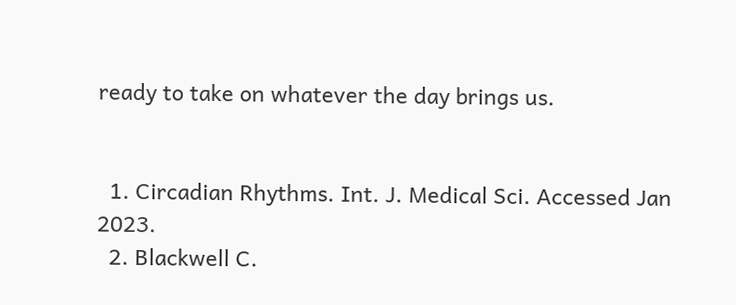ready to take on whatever the day brings us.


  1. Circadian Rhythms. Int. J. Medical Sci. Accessed Jan 2023.
  2. Blackwell C.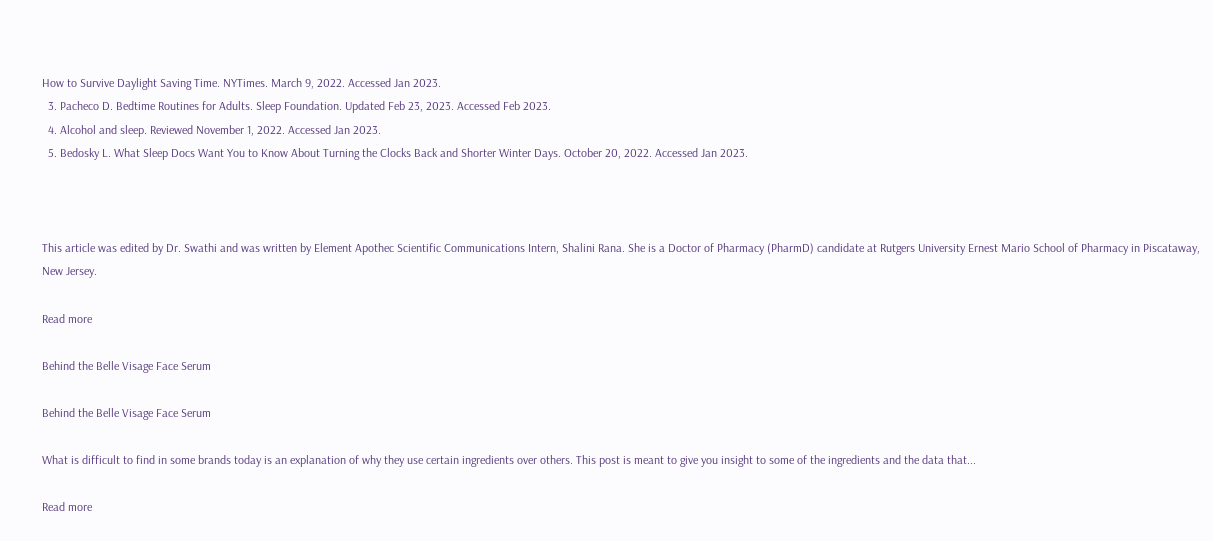How to Survive Daylight Saving Time. NYTimes. March 9, 2022. Accessed Jan 2023.
  3. Pacheco D. Bedtime Routines for Adults. Sleep Foundation. Updated Feb 23, 2023. Accessed Feb 2023.
  4. Alcohol and sleep. Reviewed November 1, 2022. Accessed Jan 2023.
  5. Bedosky L. What Sleep Docs Want You to Know About Turning the Clocks Back and Shorter Winter Days. October 20, 2022. Accessed Jan 2023.



This article was edited by Dr. Swathi and was written by Element Apothec Scientific Communications Intern, Shalini Rana. She is a Doctor of Pharmacy (PharmD) candidate at Rutgers University Ernest Mario School of Pharmacy in Piscataway, New Jersey.

Read more

Behind the Belle Visage Face Serum

Behind the Belle Visage Face Serum

What is difficult to find in some brands today is an explanation of why they use certain ingredients over others. This post is meant to give you insight to some of the ingredients and the data that...

Read more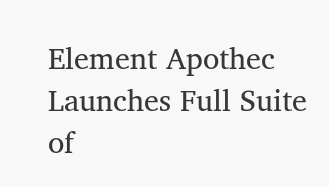Element Apothec Launches Full Suite of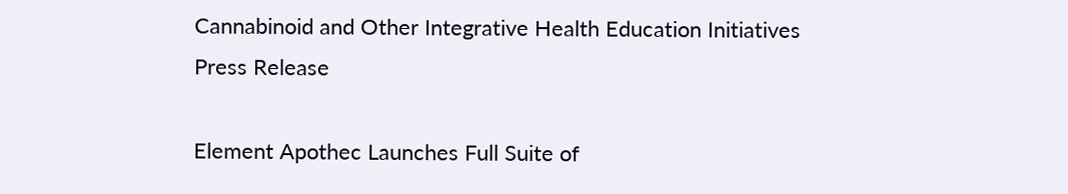Cannabinoid and Other Integrative Health Education Initiatives
Press Release

Element Apothec Launches Full Suite of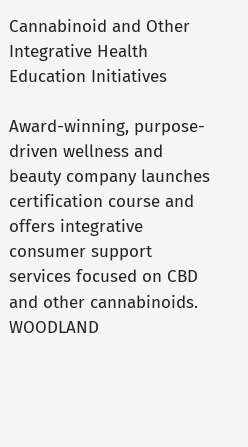Cannabinoid and Other Integrative Health Education Initiatives

Award-winning, purpose-driven wellness and beauty company launches certification course and offers integrative consumer support services focused on CBD and other cannabinoids. WOODLAND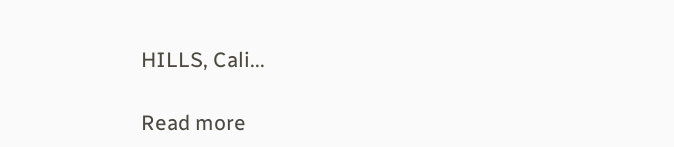HILLS, Cali...

Read more